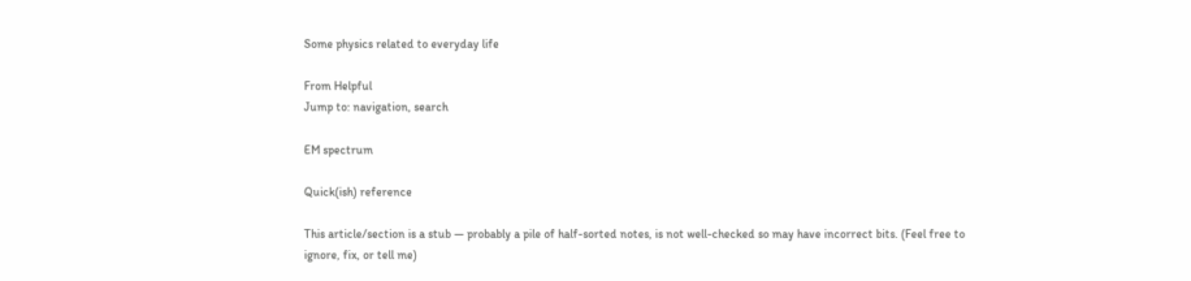Some physics related to everyday life

From Helpful
Jump to: navigation, search

EM spectrum

Quick(ish) reference

This article/section is a stub — probably a pile of half-sorted notes, is not well-checked so may have incorrect bits. (Feel free to ignore, fix, or tell me)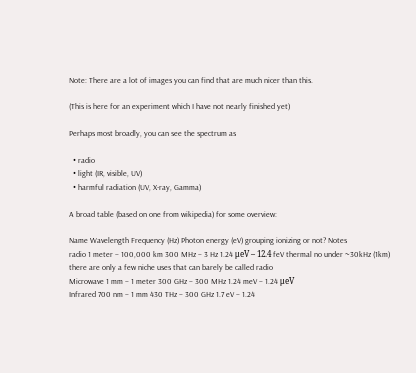Note: There are a lot of images you can find that are much nicer than this.

(This is here for an experiment which I have not nearly finished yet)

Perhaps most broadly, you can see the spectrum as

  • radio
  • light (IR, visible, UV)
  • harmful radiation (UV, X-ray, Gamma)

A broad table (based on one from wikipedia) for some overview:

Name Wavelength Frequency (Hz) Photon energy (eV) grouping ionizing or not? Notes
radio 1 meter – 100,000 km 300 MHz – 3 Hz 1.24 μeV – 12.4 feV thermal no under ~30kHz (1km) there are only a few niche uses that can barely be called radio
Microwave 1 mm – 1 meter 300 GHz – 300 MHz 1.24 meV – 1.24 μeV
Infrared 700 nm – 1 mm 430 THz – 300 GHz 1.7 eV – 1.24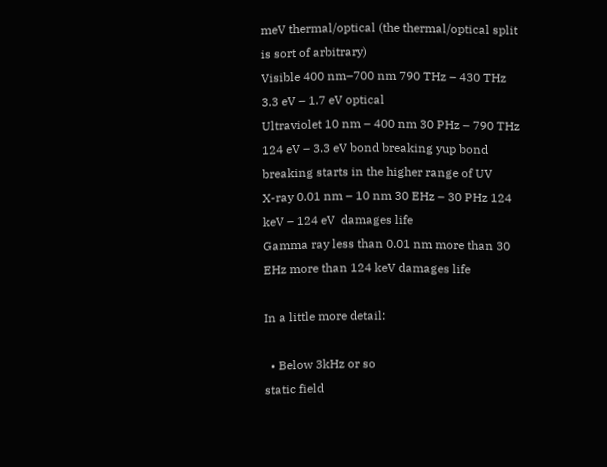meV thermal/optical (the thermal/optical split is sort of arbitrary)
Visible 400 nm–700 nm 790 THz – 430 THz 3.3 eV – 1.7 eV optical
Ultraviolet 10 nm – 400 nm 30 PHz – 790 THz 124 eV – 3.3 eV bond breaking yup bond breaking starts in the higher range of UV
X-ray 0.01 nm – 10 nm 30 EHz – 30 PHz 124 keV – 124 eV  damages life
Gamma ray less than 0.01 nm more than 30 EHz more than 124 keV damages life

In a little more detail:

  • Below 3kHz or so
static field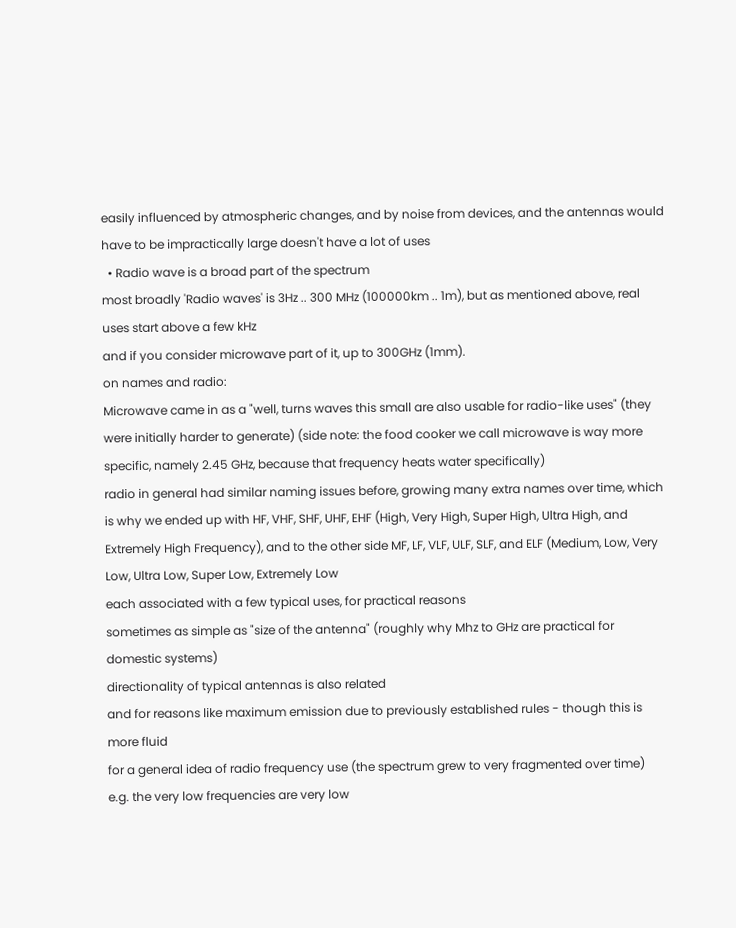easily influenced by atmospheric changes, and by noise from devices, and the antennas would have to be impractically large doesn't have a lot of uses
  • Radio wave is a broad part of the spectrum
most broadly 'Radio waves' is 3Hz .. 300 MHz (100000km .. 1m), but as mentioned above, real uses start above a few kHz
and if you consider microwave part of it, up to 300GHz (1mm).
on names and radio:
Microwave came in as a "well, turns waves this small are also usable for radio-like uses" (they were initially harder to generate) (side note: the food cooker we call microwave is way more specific, namely 2.45 GHz, because that frequency heats water specifically)
radio in general had similar naming issues before, growing many extra names over time, which is why we ended up with HF, VHF, SHF, UHF, EHF (High, Very High, Super High, Ultra High, and Extremely High Frequency), and to the other side MF, LF, VLF, ULF, SLF, and ELF (Medium, Low, Very Low, Ultra Low, Super Low, Extremely Low
each associated with a few typical uses, for practical reasons
sometimes as simple as "size of the antenna" (roughly why Mhz to GHz are practical for domestic systems)
directionality of typical antennas is also related
and for reasons like maximum emission due to previously established rules - though this is more fluid
for a general idea of radio frequency use (the spectrum grew to very fragmented over time)
e.g. the very low frequencies are very low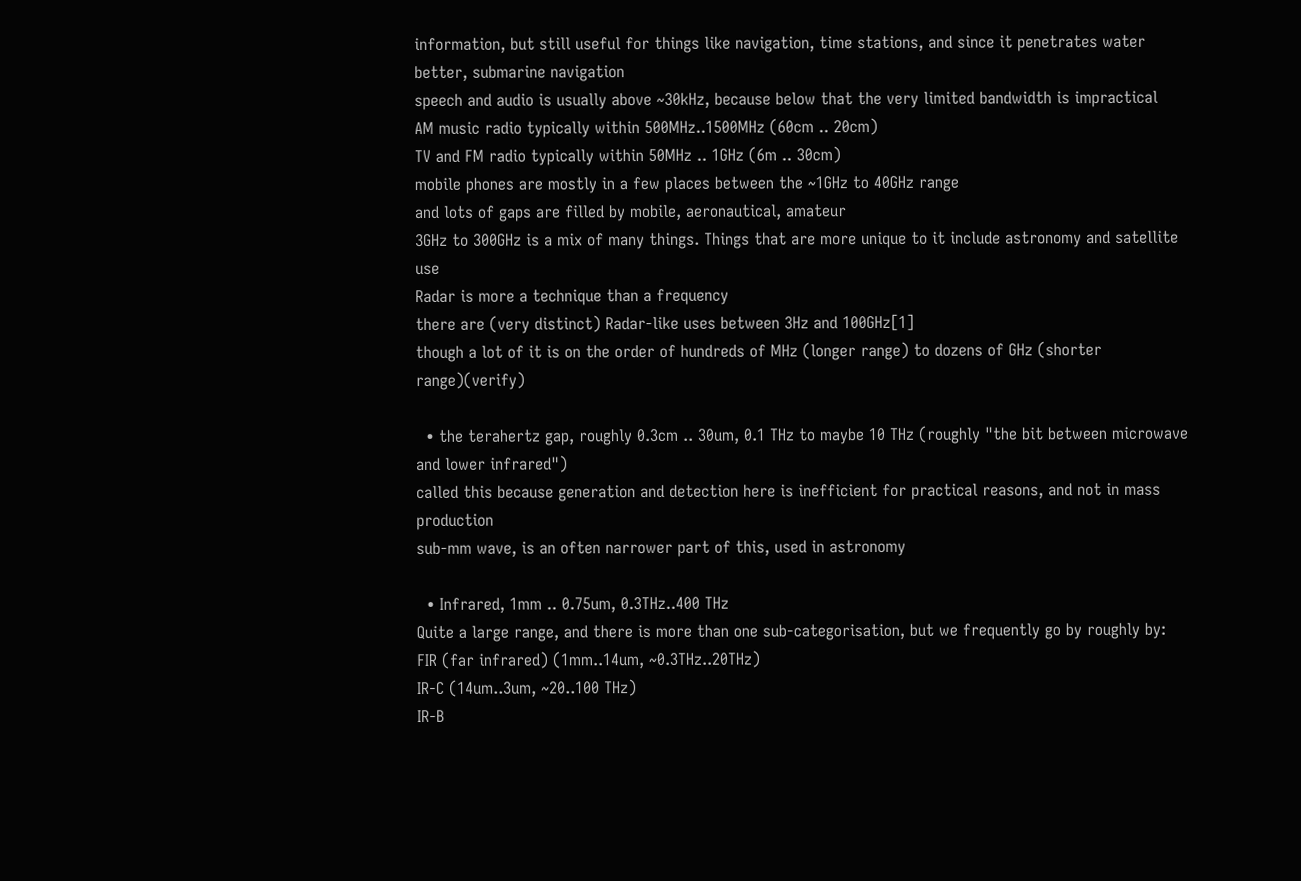information, but still useful for things like navigation, time stations, and since it penetrates water better, submarine navigation
speech and audio is usually above ~30kHz, because below that the very limited bandwidth is impractical
AM music radio typically within 500MHz..1500MHz (60cm .. 20cm)
TV and FM radio typically within 50MHz .. 1GHz (6m .. 30cm)
mobile phones are mostly in a few places between the ~1GHz to 40GHz range
and lots of gaps are filled by mobile, aeronautical, amateur
3GHz to 300GHz is a mix of many things. Things that are more unique to it include astronomy and satellite use
Radar is more a technique than a frequency
there are (very distinct) Radar-like uses between 3Hz and 100GHz[1]
though a lot of it is on the order of hundreds of MHz (longer range) to dozens of GHz (shorter range)(verify)

  • the terahertz gap, roughly 0.3cm .. 30um, 0.1 THz to maybe 10 THz (roughly "the bit between microwave and lower infrared")
called this because generation and detection here is inefficient for practical reasons, and not in mass production
sub-mm wave, is an often narrower part of this, used in astronomy

  • Infrared, 1mm .. 0.75um, 0.3THz..400 THz
Quite a large range, and there is more than one sub-categorisation, but we frequently go by roughly by:
FIR (far infrared) (1mm..14um, ~0.3THz..20THz)
IR-C (14um..3um, ~20..100 THz)
IR-B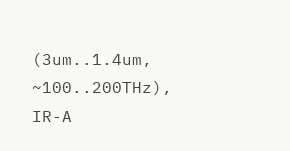(3um..1.4um, ~100..200THz),
IR-A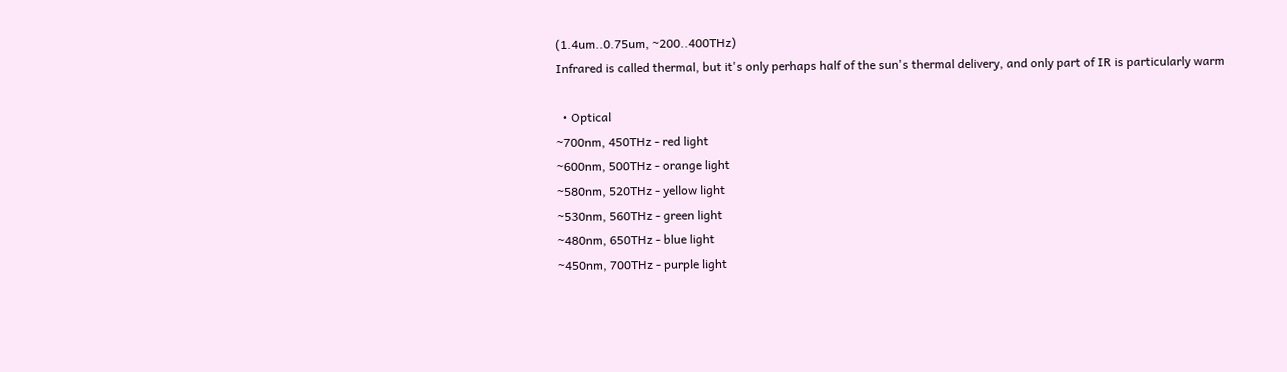(1.4um..0.75um, ~200..400THz)
Infrared is called thermal, but it's only perhaps half of the sun's thermal delivery, and only part of IR is particularly warm

  • Optical
~700nm, 450THz - red light
~600nm, 500THz - orange light
~580nm, 520THz - yellow light
~530nm, 560THz - green light
~480nm, 650THz - blue light
~450nm, 700THz - purple light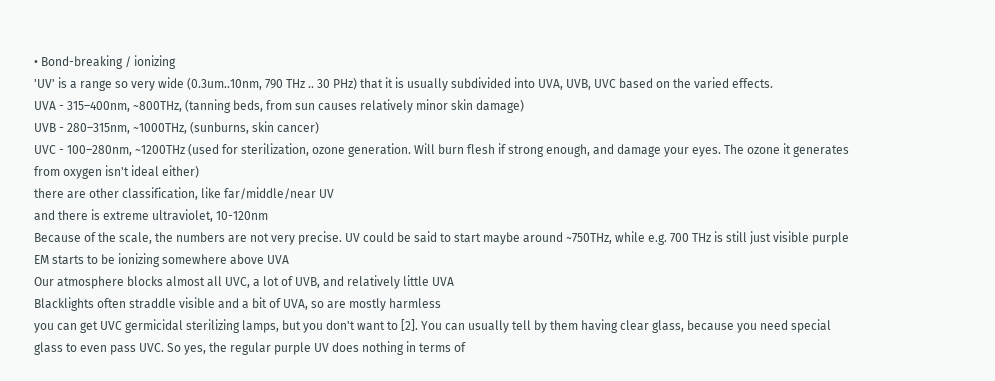• Bond-breaking / ionizing
'UV' is a range so very wide (0.3um..10nm, 790 THz .. 30 PHz) that it is usually subdivided into UVA, UVB, UVC based on the varied effects.
UVA - 315–400nm, ~800THz, (tanning beds, from sun causes relatively minor skin damage)
UVB - 280–315nm, ~1000THz, (sunburns, skin cancer)
UVC - 100–280nm, ~1200THz (used for sterilization, ozone generation. Will burn flesh if strong enough, and damage your eyes. The ozone it generates from oxygen isn't ideal either)
there are other classification, like far/middle/near UV
and there is extreme ultraviolet, 10-120nm
Because of the scale, the numbers are not very precise. UV could be said to start maybe around ~750THz, while e.g. 700 THz is still just visible purple
EM starts to be ionizing somewhere above UVA
Our atmosphere blocks almost all UVC, a lot of UVB, and relatively little UVA
Blacklights often straddle visible and a bit of UVA, so are mostly harmless
you can get UVC germicidal sterilizing lamps, but you don't want to [2]. You can usually tell by them having clear glass, because you need special glass to even pass UVC. So yes, the regular purple UV does nothing in terms of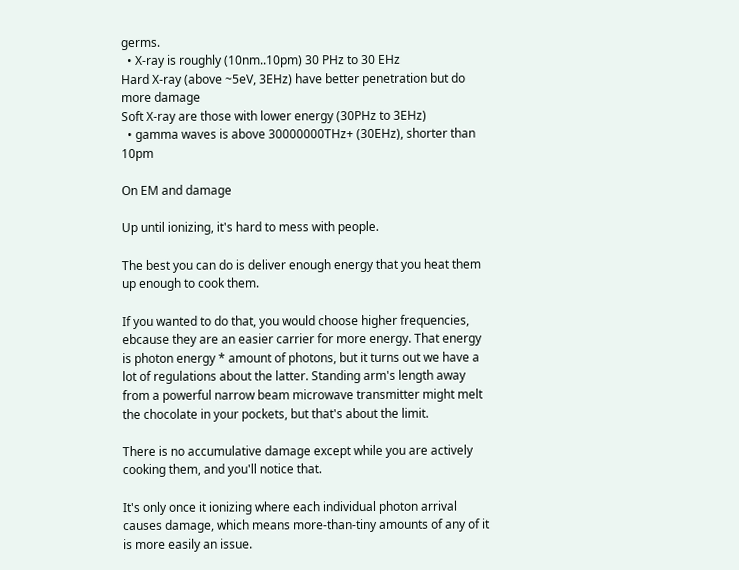germs.
  • X-ray is roughly (10nm..10pm) 30 PHz to 30 EHz
Hard X-ray (above ~5eV, 3EHz) have better penetration but do more damage
Soft X-ray are those with lower energy (30PHz to 3EHz)
  • gamma waves is above 30000000THz+ (30EHz), shorter than 10pm

On EM and damage

Up until ionizing, it's hard to mess with people.

The best you can do is deliver enough energy that you heat them up enough to cook them.

If you wanted to do that, you would choose higher frequencies, ebcause they are an easier carrier for more energy. That energy is photon energy * amount of photons, but it turns out we have a lot of regulations about the latter. Standing arm's length away from a powerful narrow beam microwave transmitter might melt the chocolate in your pockets, but that's about the limit.

There is no accumulative damage except while you are actively cooking them, and you'll notice that.

It's only once it ionizing where each individual photon arrival causes damage, which means more-than-tiny amounts of any of it is more easily an issue.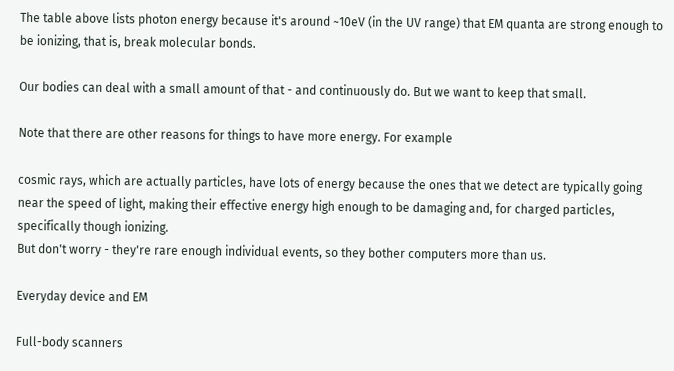The table above lists photon energy because it's around ~10eV (in the UV range) that EM quanta are strong enough to be ionizing, that is, break molecular bonds.

Our bodies can deal with a small amount of that - and continuously do. But we want to keep that small.

Note that there are other reasons for things to have more energy. For example

cosmic rays, which are actually particles, have lots of energy because the ones that we detect are typically going near the speed of light, making their effective energy high enough to be damaging and, for charged particles, specifically though ionizing.
But don't worry - they're rare enough individual events, so they bother computers more than us.

Everyday device and EM

Full-body scanners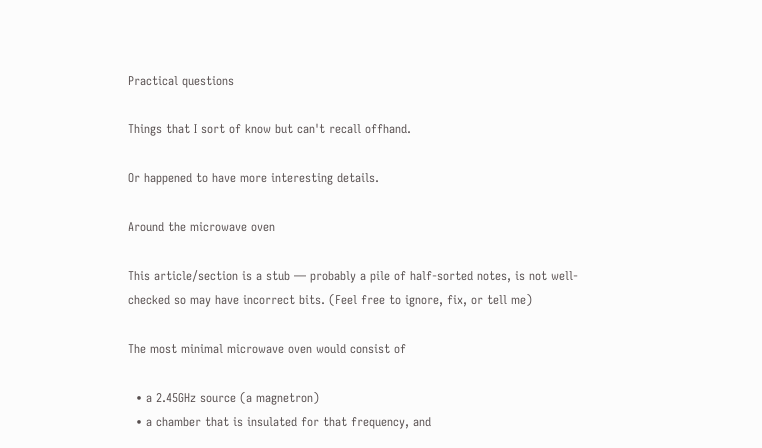Practical questions

Things that I sort of know but can't recall offhand.

Or happened to have more interesting details.

Around the microwave oven

This article/section is a stub — probably a pile of half-sorted notes, is not well-checked so may have incorrect bits. (Feel free to ignore, fix, or tell me)

The most minimal microwave oven would consist of

  • a 2.45GHz source (a magnetron)
  • a chamber that is insulated for that frequency, and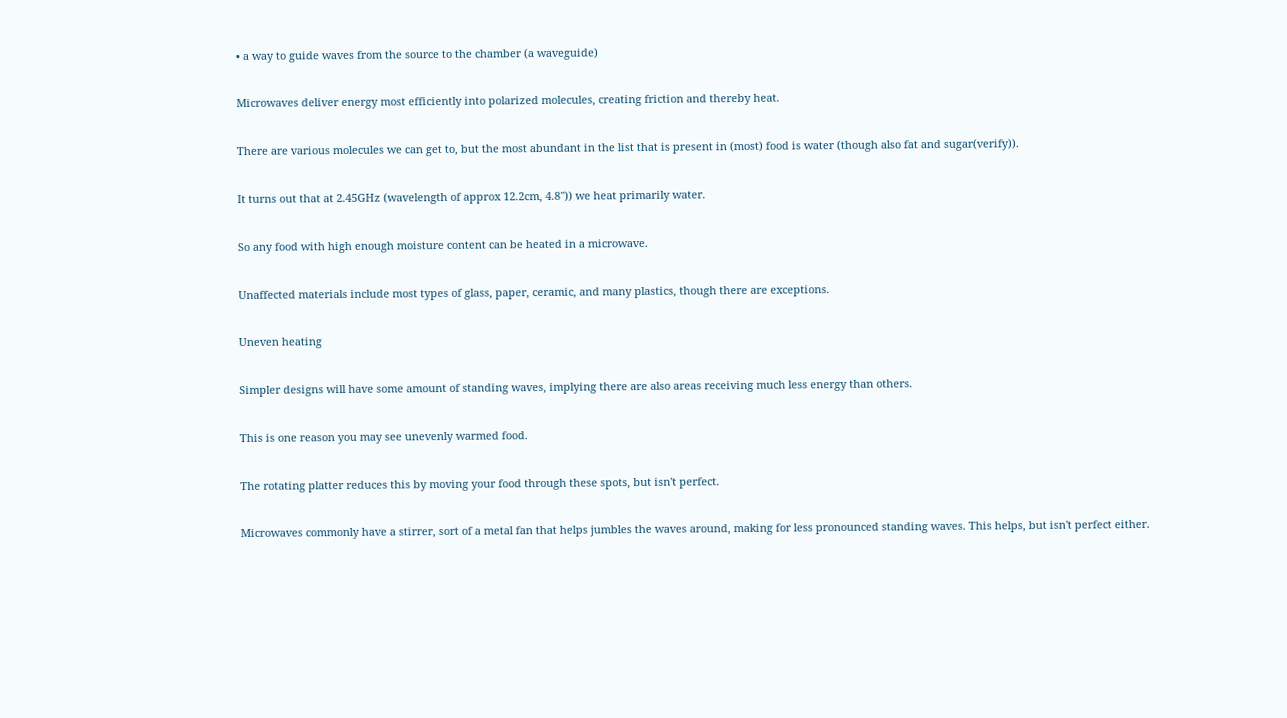• a way to guide waves from the source to the chamber (a waveguide)

Microwaves deliver energy most efficiently into polarized molecules, creating friction and thereby heat.

There are various molecules we can get to, but the most abundant in the list that is present in (most) food is water (though also fat and sugar(verify)).

It turns out that at 2.45GHz (wavelength of approx 12.2cm, 4.8")) we heat primarily water.

So any food with high enough moisture content can be heated in a microwave.

Unaffected materials include most types of glass, paper, ceramic, and many plastics, though there are exceptions.

Uneven heating

Simpler designs will have some amount of standing waves, implying there are also areas receiving much less energy than others.

This is one reason you may see unevenly warmed food.

The rotating platter reduces this by moving your food through these spots, but isn't perfect.

Microwaves commonly have a stirrer, sort of a metal fan that helps jumbles the waves around, making for less pronounced standing waves. This helps, but isn't perfect either.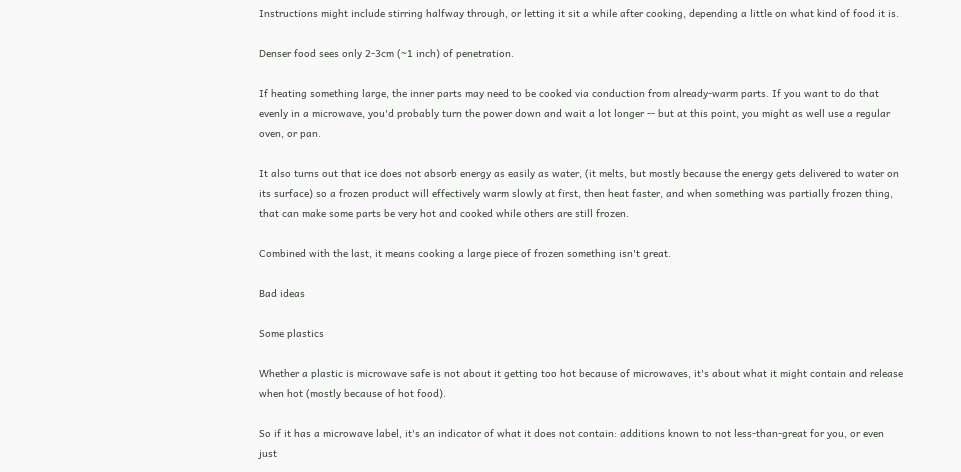Instructions might include stirring halfway through, or letting it sit a while after cooking, depending a little on what kind of food it is.

Denser food sees only 2-3cm (~1 inch) of penetration.

If heating something large, the inner parts may need to be cooked via conduction from already-warm parts. If you want to do that evenly in a microwave, you'd probably turn the power down and wait a lot longer -- but at this point, you might as well use a regular oven, or pan.

It also turns out that ice does not absorb energy as easily as water, (it melts, but mostly because the energy gets delivered to water on its surface) so a frozen product will effectively warm slowly at first, then heat faster, and when something was partially frozen thing, that can make some parts be very hot and cooked while others are still frozen.

Combined with the last, it means cooking a large piece of frozen something isn't great.

Bad ideas

Some plastics

Whether a plastic is microwave safe is not about it getting too hot because of microwaves, it's about what it might contain and release when hot (mostly because of hot food).

So if it has a microwave label, it's an indicator of what it does not contain: additions known to not less-than-great for you, or even just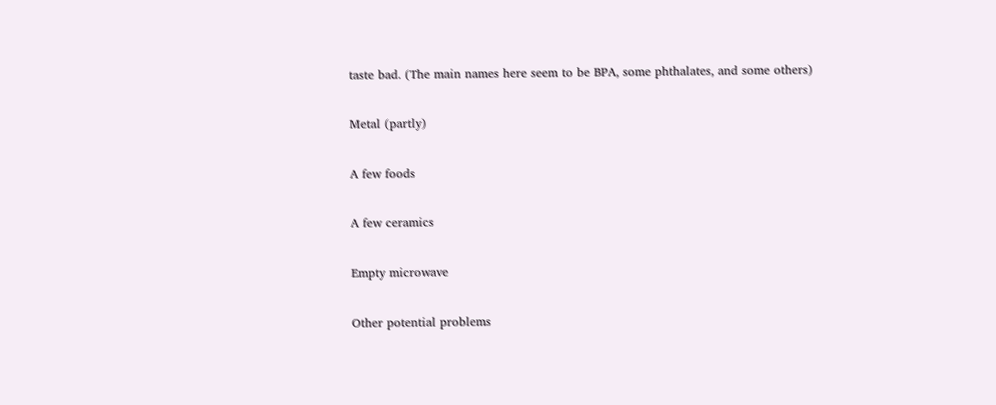taste bad. (The main names here seem to be BPA, some phthalates, and some others)

Metal (partly)

A few foods

A few ceramics

Empty microwave

Other potential problems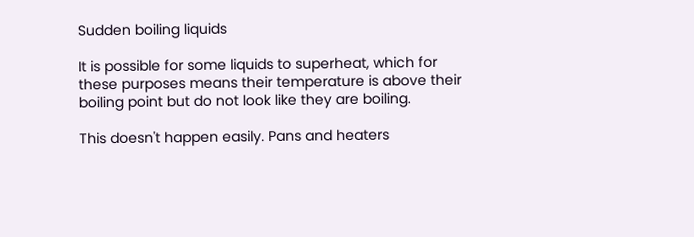Sudden boiling liquids

It is possible for some liquids to superheat, which for these purposes means their temperature is above their boiling point but do not look like they are boiling.

This doesn't happen easily. Pans and heaters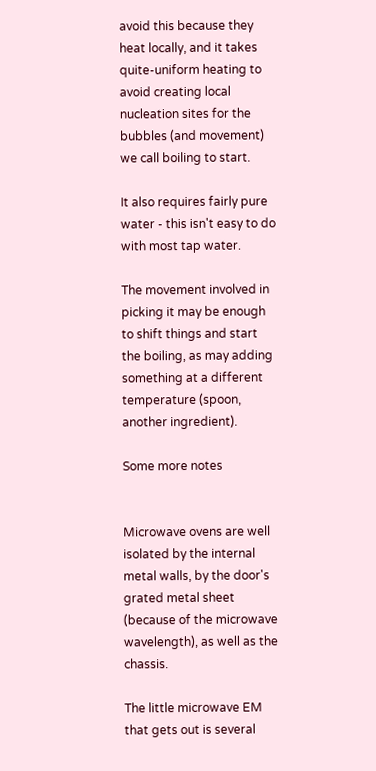avoid this because they heat locally, and it takes quite-uniform heating to avoid creating local nucleation sites for the bubbles (and movement) we call boiling to start.

It also requires fairly pure water - this isn't easy to do with most tap water.

The movement involved in picking it may be enough to shift things and start the boiling, as may adding something at a different temperature (spoon, another ingredient).

Some more notes


Microwave ovens are well isolated by the internal metal walls, by the door's grated metal sheet (because of the microwave wavelength), as well as the chassis.

The little microwave EM that gets out is several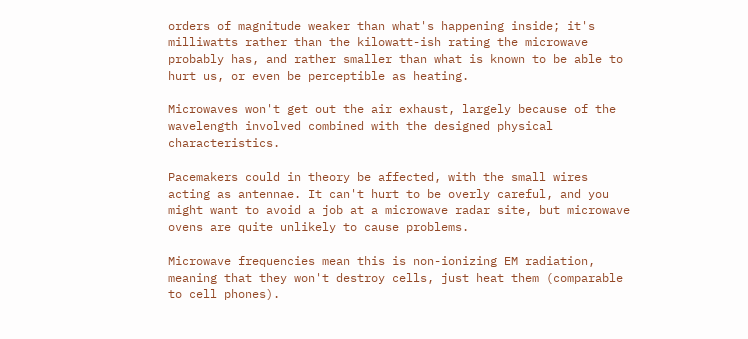orders of magnitude weaker than what's happening inside; it's milliwatts rather than the kilowatt-ish rating the microwave probably has, and rather smaller than what is known to be able to hurt us, or even be perceptible as heating.

Microwaves won't get out the air exhaust, largely because of the wavelength involved combined with the designed physical characteristics.

Pacemakers could in theory be affected, with the small wires acting as antennae. It can't hurt to be overly careful, and you might want to avoid a job at a microwave radar site, but microwave ovens are quite unlikely to cause problems.

Microwave frequencies mean this is non-ionizing EM radiation, meaning that they won't destroy cells, just heat them (comparable to cell phones).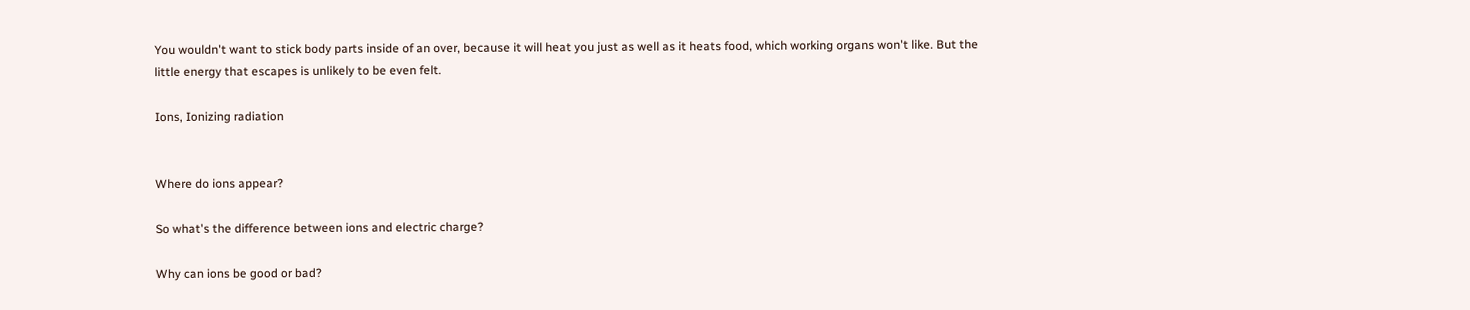You wouldn't want to stick body parts inside of an over, because it will heat you just as well as it heats food, which working organs won't like. But the little energy that escapes is unlikely to be even felt.

Ions, Ionizing radiation


Where do ions appear?

So what's the difference between ions and electric charge?

Why can ions be good or bad?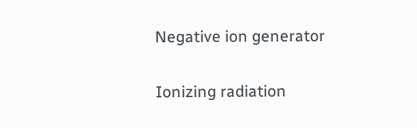Negative ion generator

Ionizing radiation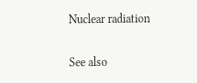Nuclear radiation

See also